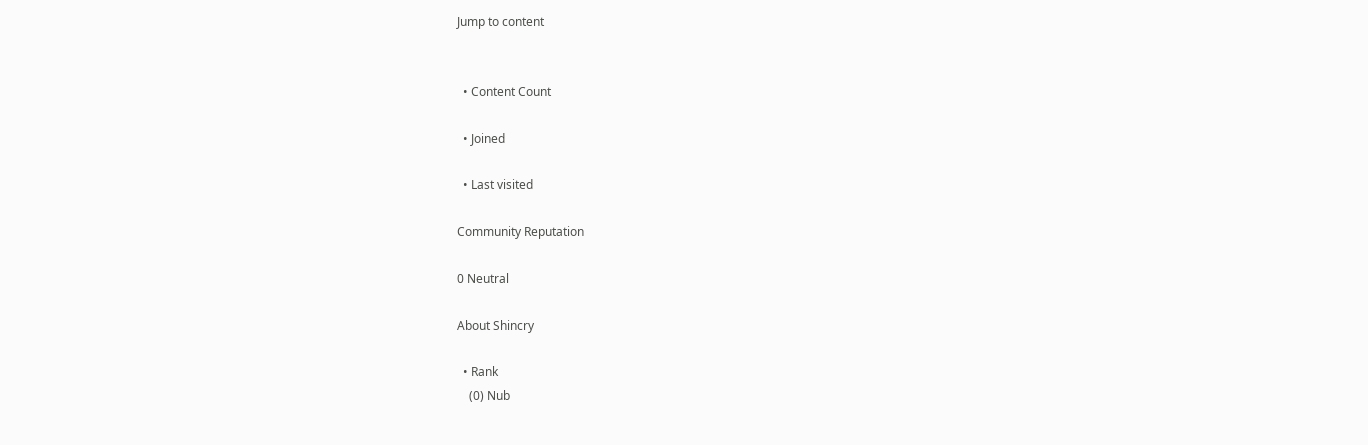Jump to content


  • Content Count

  • Joined

  • Last visited

Community Reputation

0 Neutral

About Shincry

  • Rank
    (0) Nub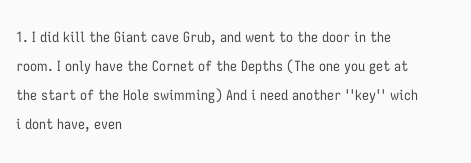1. I did kill the Giant cave Grub, and went to the door in the room. I only have the Cornet of the Depths (The one you get at the start of the Hole swimming) And i need another ''key'' wich i dont have, even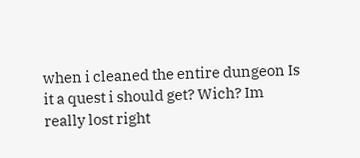when i cleaned the entire dungeon Is it a quest i should get? Wich? Im really lost right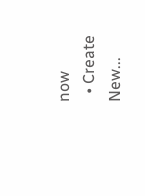now
  • Create New...